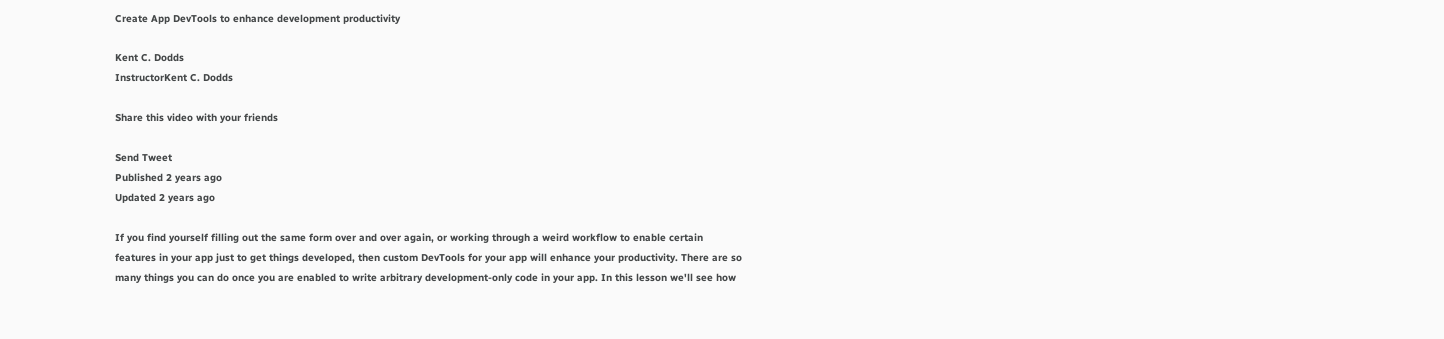Create App DevTools to enhance development productivity

Kent C. Dodds
InstructorKent C. Dodds

Share this video with your friends

Send Tweet
Published 2 years ago
Updated 2 years ago

If you find yourself filling out the same form over and over again, or working through a weird workflow to enable certain features in your app just to get things developed, then custom DevTools for your app will enhance your productivity. There are so many things you can do once you are enabled to write arbitrary development-only code in your app. In this lesson we'll see how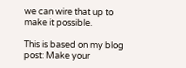we can wire that up to make it possible.

This is based on my blog post: Make your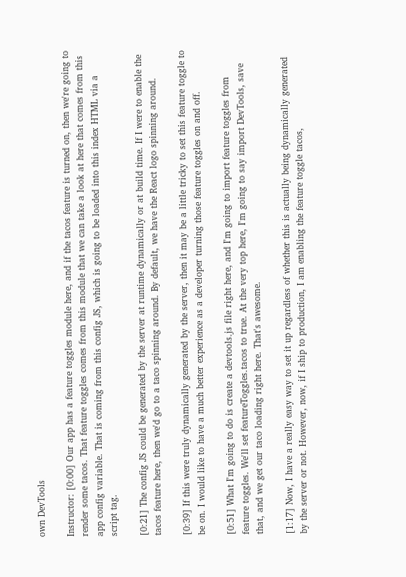own DevTools

Instructor: [0:00] Our app has a feature toggles module here, and if the tacos feature is turned on, then we're going to render some tacos. That feature toggles comes from this module that we can take a look at here that comes from this app config variable. That is coming from this config JS, which is going to be loaded into this index HTML via a script tag.

[0:21] The config JS could be generated by the server at runtime dynamically or at build time. If I were to enable the tacos feature here, then we'd go to a taco spinning around. By default, we have the React logo spinning around.

[0:39] If this were truly dynamically generated by the server, then it may be a little tricky to set this feature toggle to be on. I would like to have a much better experience as a developer turning those feature toggles on and off.

[0:51] What I'm going to do is create a devtools.js file right here, and I'm going to import feature toggles from feature toggles. We'll set featureToggles.tacos to true. At the very top here, I'm going to say import DevTools, save that, and we get our taco loading right here. That's awesome.

[1:17] Now, I have a really easy way to set it up regardless of whether this is actually being dynamically generated by the server or not. However, now, if I ship to production, I am enabling the feature toggle tacos,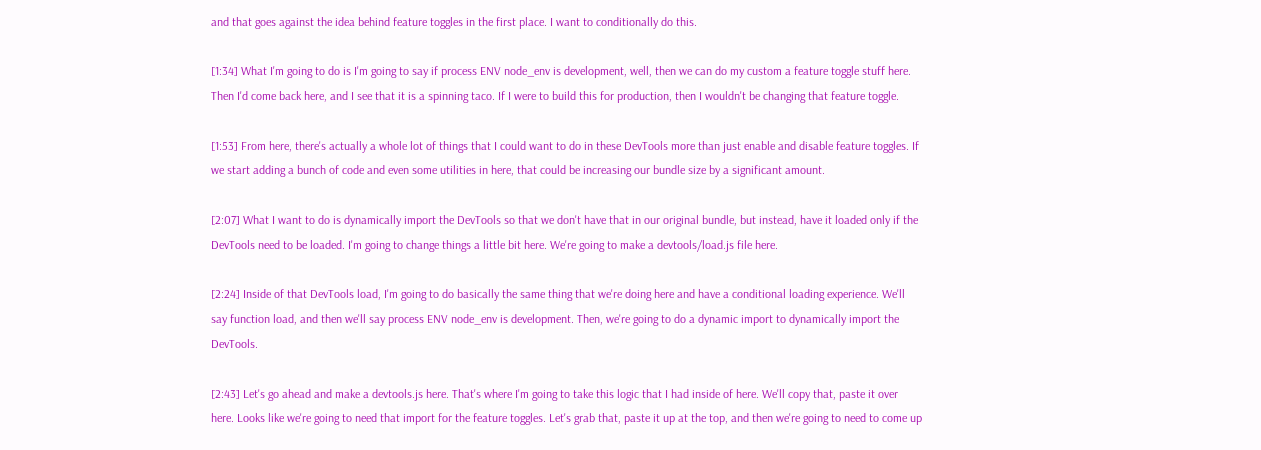and that goes against the idea behind feature toggles in the first place. I want to conditionally do this.

[1:34] What I'm going to do is I'm going to say if process ENV node_env is development, well, then we can do my custom a feature toggle stuff here. Then I'd come back here, and I see that it is a spinning taco. If I were to build this for production, then I wouldn't be changing that feature toggle.

[1:53] From here, there's actually a whole lot of things that I could want to do in these DevTools more than just enable and disable feature toggles. If we start adding a bunch of code and even some utilities in here, that could be increasing our bundle size by a significant amount.

[2:07] What I want to do is dynamically import the DevTools so that we don't have that in our original bundle, but instead, have it loaded only if the DevTools need to be loaded. I'm going to change things a little bit here. We're going to make a devtools/load.js file here.

[2:24] Inside of that DevTools load, I'm going to do basically the same thing that we're doing here and have a conditional loading experience. We'll say function load, and then we'll say process ENV node_env is development. Then, we're going to do a dynamic import to dynamically import the DevTools.

[2:43] Let's go ahead and make a devtools.js here. That's where I'm going to take this logic that I had inside of here. We'll copy that, paste it over here. Looks like we're going to need that import for the feature toggles. Let's grab that, paste it up at the top, and then we're going to need to come up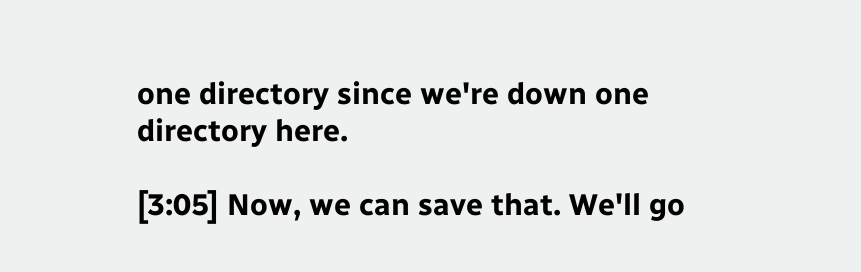one directory since we're down one directory here.

[3:05] Now, we can save that. We'll go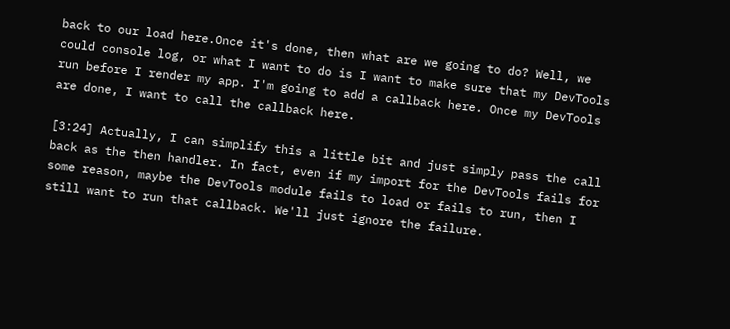back to our load here.Once it's done, then what are we going to do? Well, we could console log, or what I want to do is I want to make sure that my DevTools run before I render my app. I'm going to add a callback here. Once my DevTools are done, I want to call the callback here.

[3:24] Actually, I can simplify this a little bit and just simply pass the call back as the then handler. In fact, even if my import for the DevTools fails for some reason, maybe the DevTools module fails to load or fails to run, then I still want to run that callback. We'll just ignore the failure.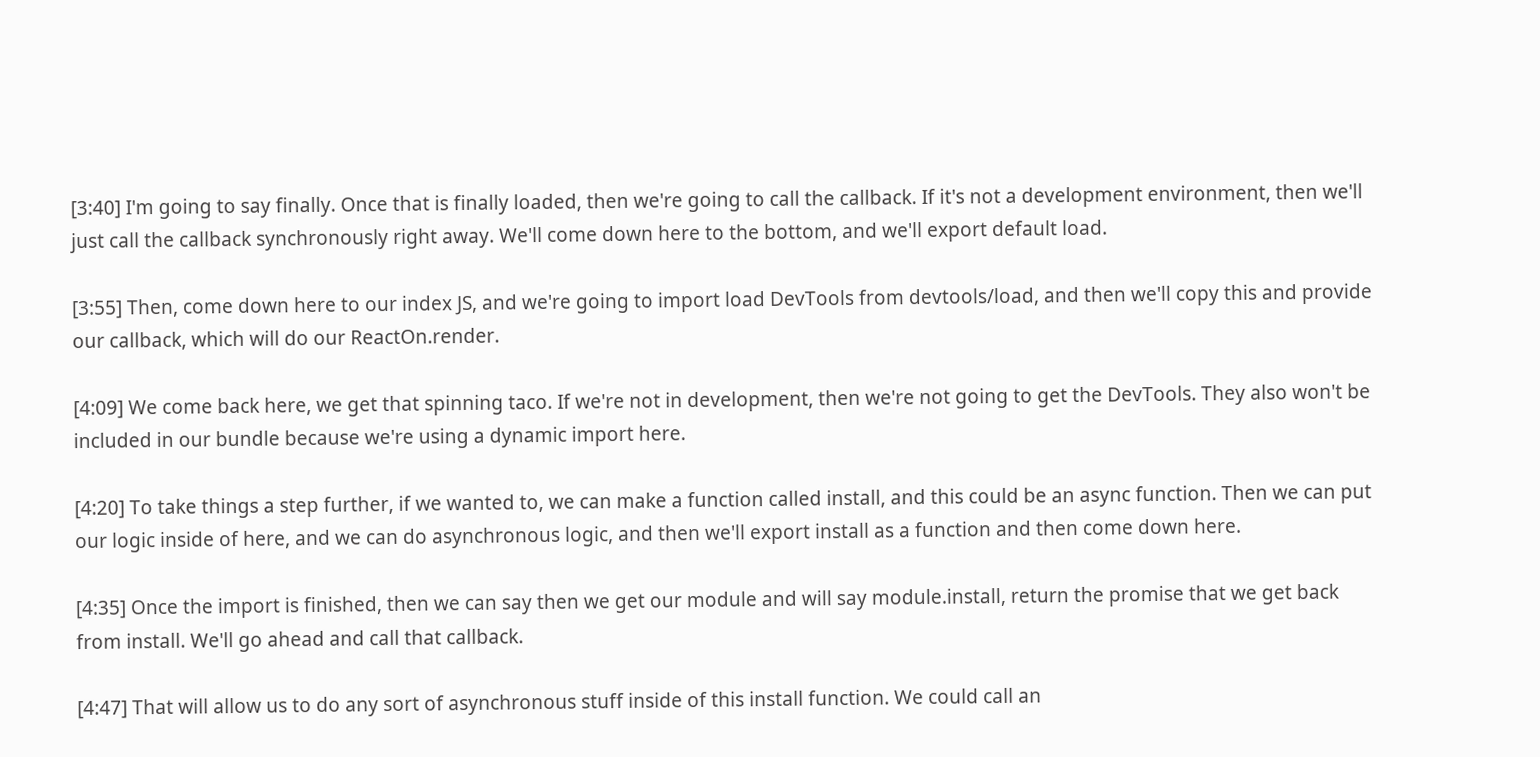[3:40] I'm going to say finally. Once that is finally loaded, then we're going to call the callback. If it's not a development environment, then we'll just call the callback synchronously right away. We'll come down here to the bottom, and we'll export default load.

[3:55] Then, come down here to our index JS, and we're going to import load DevTools from devtools/load, and then we'll copy this and provide our callback, which will do our ReactOn.render.

[4:09] We come back here, we get that spinning taco. If we're not in development, then we're not going to get the DevTools. They also won't be included in our bundle because we're using a dynamic import here.

[4:20] To take things a step further, if we wanted to, we can make a function called install, and this could be an async function. Then we can put our logic inside of here, and we can do asynchronous logic, and then we'll export install as a function and then come down here.

[4:35] Once the import is finished, then we can say then we get our module and will say module.install, return the promise that we get back from install. We'll go ahead and call that callback.

[4:47] That will allow us to do any sort of asynchronous stuff inside of this install function. We could call an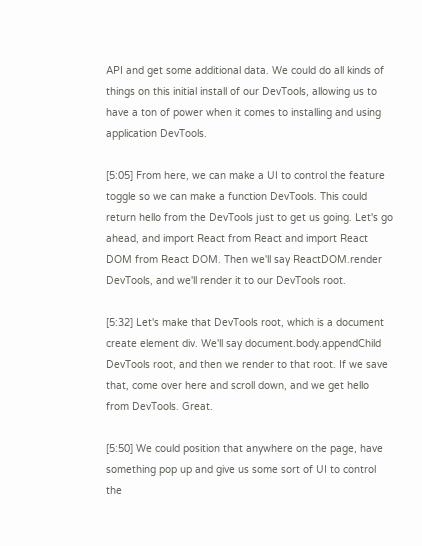API and get some additional data. We could do all kinds of things on this initial install of our DevTools, allowing us to have a ton of power when it comes to installing and using application DevTools.

[5:05] From here, we can make a UI to control the feature toggle so we can make a function DevTools. This could return hello from the DevTools just to get us going. Let's go ahead, and import React from React and import React DOM from React DOM. Then we'll say ReactDOM.render DevTools, and we'll render it to our DevTools root.

[5:32] Let's make that DevTools root, which is a document create element div. We'll say document.body.appendChild DevTools root, and then we render to that root. If we save that, come over here and scroll down, and we get hello from DevTools. Great.

[5:50] We could position that anywhere on the page, have something pop up and give us some sort of UI to control the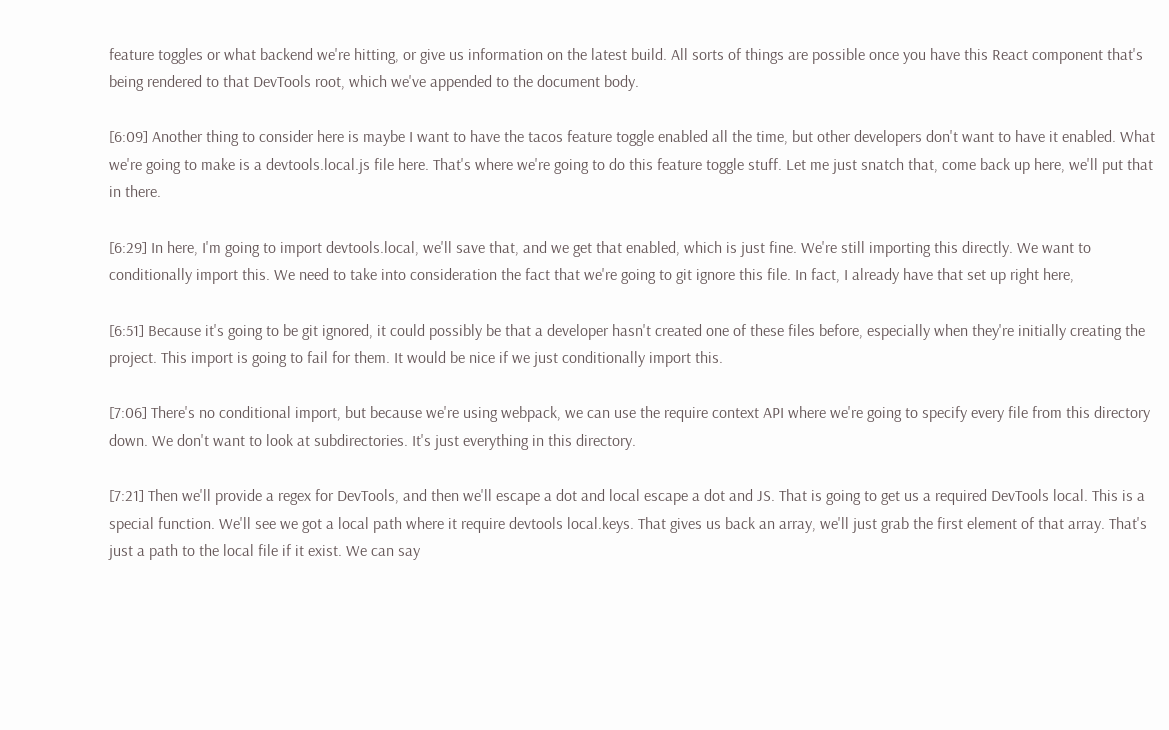feature toggles or what backend we're hitting, or give us information on the latest build. All sorts of things are possible once you have this React component that's being rendered to that DevTools root, which we've appended to the document body.

[6:09] Another thing to consider here is maybe I want to have the tacos feature toggle enabled all the time, but other developers don't want to have it enabled. What we're going to make is a devtools.local.js file here. That's where we're going to do this feature toggle stuff. Let me just snatch that, come back up here, we'll put that in there.

[6:29] In here, I'm going to import devtools.local, we'll save that, and we get that enabled, which is just fine. We're still importing this directly. We want to conditionally import this. We need to take into consideration the fact that we're going to git ignore this file. In fact, I already have that set up right here,

[6:51] Because it's going to be git ignored, it could possibly be that a developer hasn't created one of these files before, especially when they're initially creating the project. This import is going to fail for them. It would be nice if we just conditionally import this.

[7:06] There's no conditional import, but because we're using webpack, we can use the require context API where we're going to specify every file from this directory down. We don't want to look at subdirectories. It's just everything in this directory.

[7:21] Then we'll provide a regex for DevTools, and then we'll escape a dot and local escape a dot and JS. That is going to get us a required DevTools local. This is a special function. We'll see we got a local path where it require devtools local.keys. That gives us back an array, we'll just grab the first element of that array. That's just a path to the local file if it exist. We can say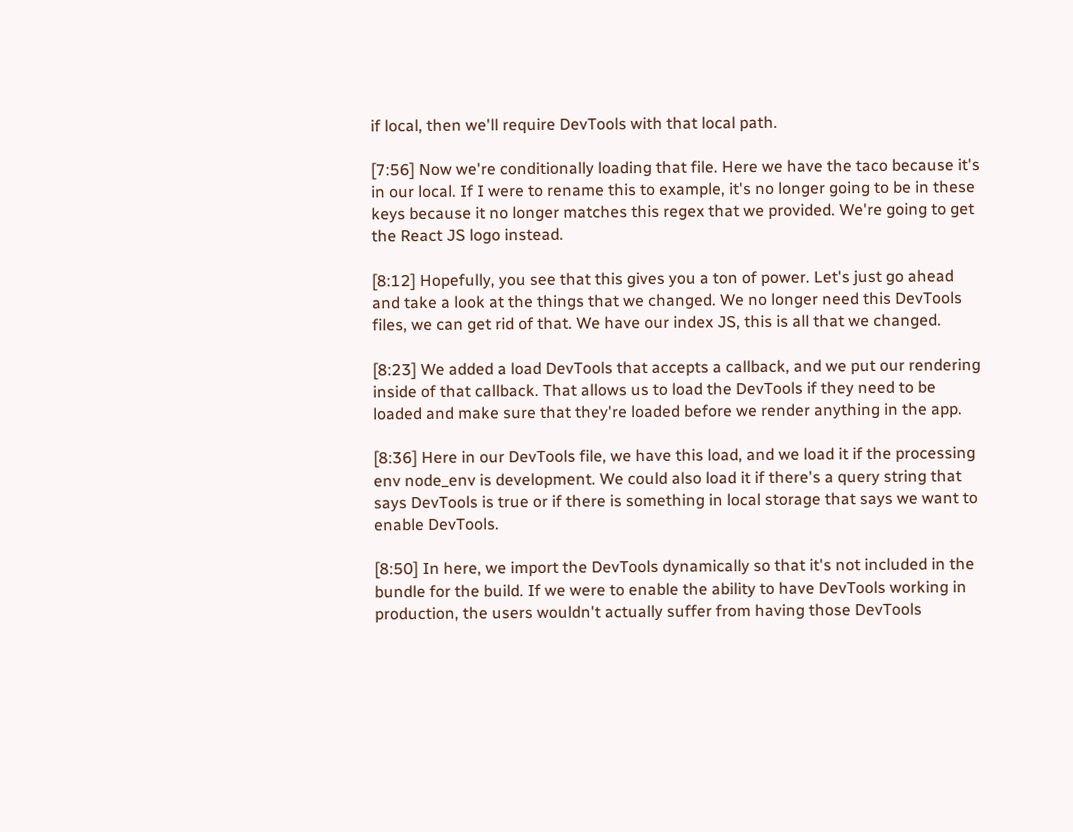if local, then we'll require DevTools with that local path.

[7:56] Now we're conditionally loading that file. Here we have the taco because it's in our local. If I were to rename this to example, it's no longer going to be in these keys because it no longer matches this regex that we provided. We're going to get the React JS logo instead.

[8:12] Hopefully, you see that this gives you a ton of power. Let's just go ahead and take a look at the things that we changed. We no longer need this DevTools files, we can get rid of that. We have our index JS, this is all that we changed.

[8:23] We added a load DevTools that accepts a callback, and we put our rendering inside of that callback. That allows us to load the DevTools if they need to be loaded and make sure that they're loaded before we render anything in the app.

[8:36] Here in our DevTools file, we have this load, and we load it if the processing env node_env is development. We could also load it if there's a query string that says DevTools is true or if there is something in local storage that says we want to enable DevTools.

[8:50] In here, we import the DevTools dynamically so that it's not included in the bundle for the build. If we were to enable the ability to have DevTools working in production, the users wouldn't actually suffer from having those DevTools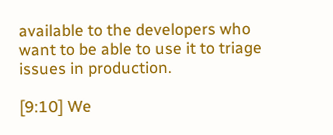available to the developers who want to be able to use it to triage issues in production.

[9:10] We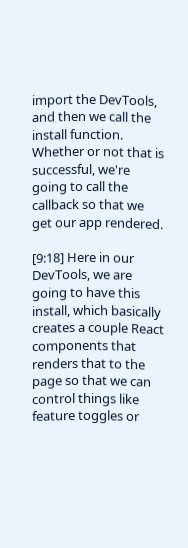import the DevTools, and then we call the install function. Whether or not that is successful, we're going to call the callback so that we get our app rendered.

[9:18] Here in our DevTools, we are going to have this install, which basically creates a couple React components that renders that to the page so that we can control things like feature toggles or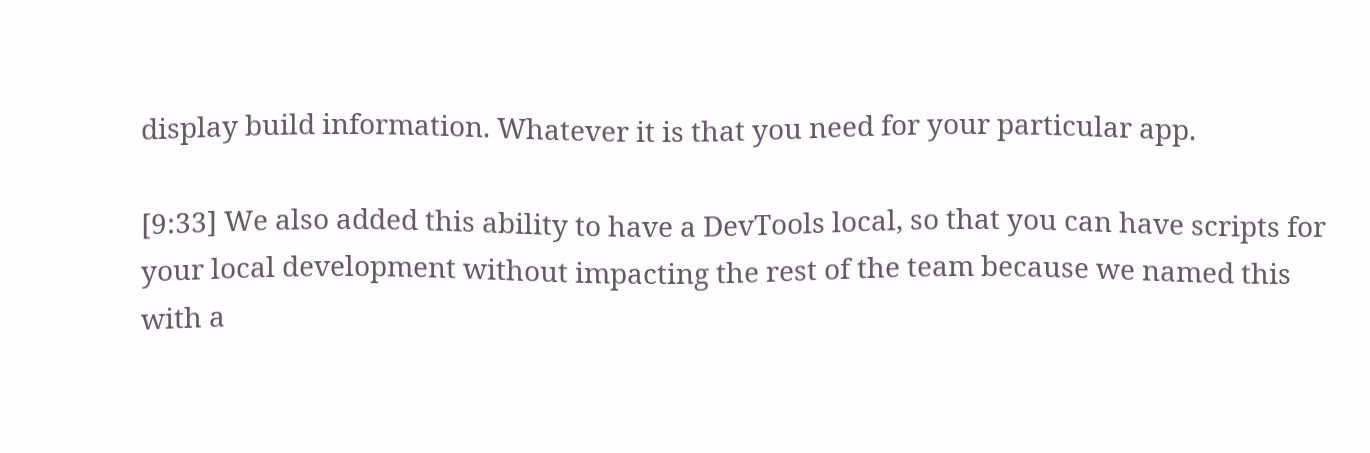display build information. Whatever it is that you need for your particular app.

[9:33] We also added this ability to have a DevTools local, so that you can have scripts for your local development without impacting the rest of the team because we named this with a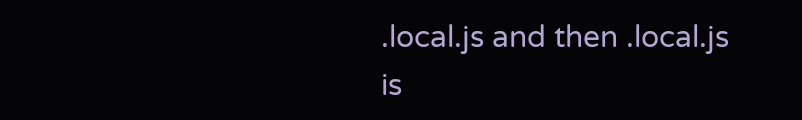.local.js and then .local.js is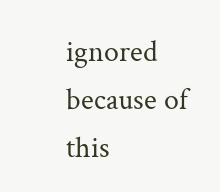ignored because of this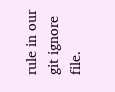rule in our git ignore file.